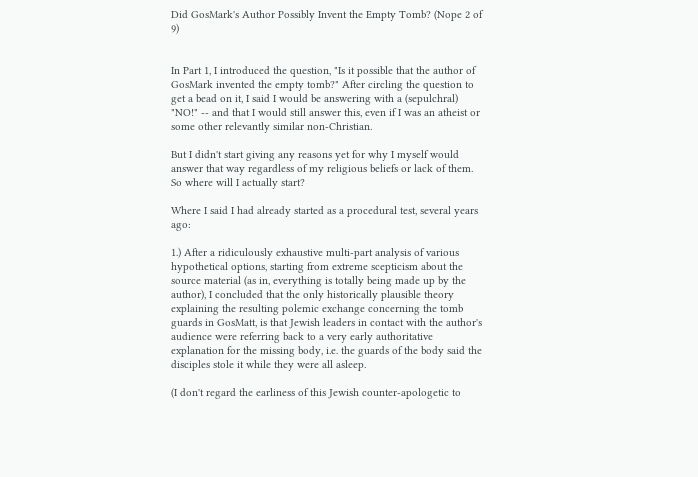Did GosMark's Author Possibly Invent the Empty Tomb? (Nope 2 of 9)


In Part 1, I introduced the question, "Is it possible that the author of GosMark invented the empty tomb?" After circling the question to get a bead on it, I said I would be answering with a (sepulchral) "NO!" -- and that I would still answer this, even if I was an atheist or some other relevantly similar non-Christian.

But I didn't start giving any reasons yet for why I myself would answer that way regardless of my religious beliefs or lack of them. So where will I actually start?

Where I said I had already started as a procedural test, several years ago:

1.) After a ridiculously exhaustive multi-part analysis of various hypothetical options, starting from extreme scepticism about the source material (as in, everything is totally being made up by the author), I concluded that the only historically plausible theory explaining the resulting polemic exchange concerning the tomb guards in GosMatt, is that Jewish leaders in contact with the author's audience were referring back to a very early authoritative explanation for the missing body, i.e. the guards of the body said the disciples stole it while they were all asleep.

(I don't regard the earliness of this Jewish counter-apologetic to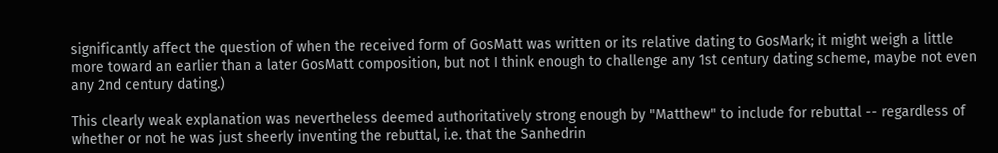significantly affect the question of when the received form of GosMatt was written or its relative dating to GosMark; it might weigh a little more toward an earlier than a later GosMatt composition, but not I think enough to challenge any 1st century dating scheme, maybe not even any 2nd century dating.)

This clearly weak explanation was nevertheless deemed authoritatively strong enough by "Matthew" to include for rebuttal -- regardless of whether or not he was just sheerly inventing the rebuttal, i.e. that the Sanhedrin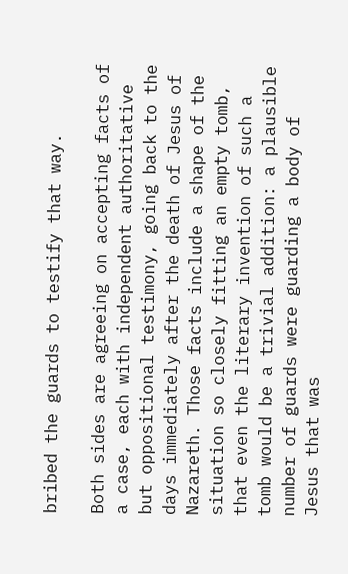bribed the guards to testify that way.

Both sides are agreeing on accepting facts of a case, each with independent authoritative but oppositional testimony, going back to the days immediately after the death of Jesus of Nazareth. Those facts include a shape of the situation so closely fitting an empty tomb, that even the literary invention of such a tomb would be a trivial addition: a plausible number of guards were guarding a body of Jesus that was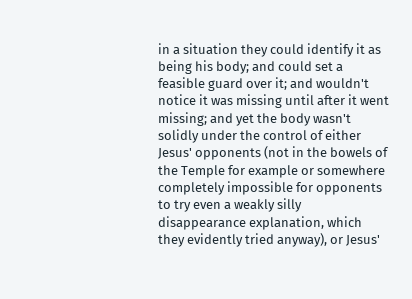in a situation they could identify it as being his body; and could set a feasible guard over it; and wouldn't notice it was missing until after it went missing; and yet the body wasn't solidly under the control of either Jesus' opponents (not in the bowels of the Temple for example or somewhere completely impossible for opponents to try even a weakly silly disappearance explanation, which they evidently tried anyway), or Jesus'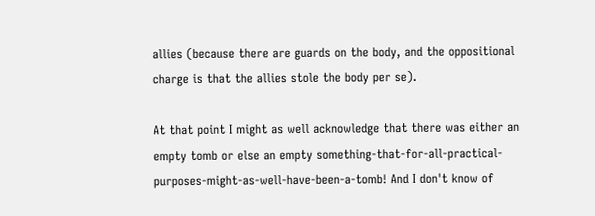allies (because there are guards on the body, and the oppositional charge is that the allies stole the body per se).

At that point I might as well acknowledge that there was either an empty tomb or else an empty something-that-for-all-practical-purposes-might-as-well-have-been-a-tomb! And I don't know of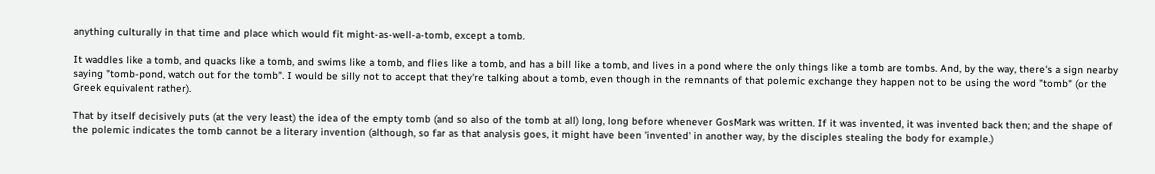anything culturally in that time and place which would fit might-as-well-a-tomb, except a tomb.

It waddles like a tomb, and quacks like a tomb, and swims like a tomb, and flies like a tomb, and has a bill like a tomb, and lives in a pond where the only things like a tomb are tombs. And, by the way, there's a sign nearby saying "tomb-pond, watch out for the tomb". I would be silly not to accept that they're talking about a tomb, even though in the remnants of that polemic exchange they happen not to be using the word "tomb" (or the Greek equivalent rather).

That by itself decisively puts (at the very least) the idea of the empty tomb (and so also of the tomb at all) long, long before whenever GosMark was written. If it was invented, it was invented back then; and the shape of the polemic indicates the tomb cannot be a literary invention (although, so far as that analysis goes, it might have been 'invented' in another way, by the disciples stealing the body for example.)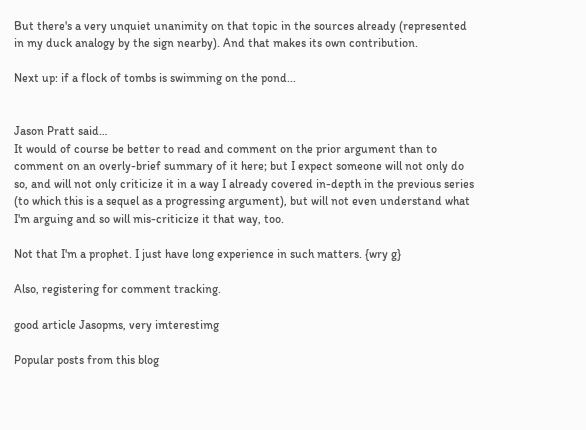But there's a very unquiet unanimity on that topic in the sources already (represented in my duck analogy by the sign nearby). And that makes its own contribution.

Next up: if a flock of tombs is swimming on the pond...


Jason Pratt said…
It would of course be better to read and comment on the prior argument than to comment on an overly-brief summary of it here; but I expect someone will not only do so, and will not only criticize it in a way I already covered in-depth in the previous series (to which this is a sequel as a progressing argument), but will not even understand what I'm arguing and so will mis-criticize it that way, too.

Not that I'm a prophet. I just have long experience in such matters. {wry g}

Also, registering for comment tracking.

good article Jasopms, very imterestimg

Popular posts from this blog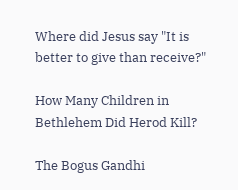Where did Jesus say "It is better to give than receive?"

How Many Children in Bethlehem Did Herod Kill?

The Bogus Gandhi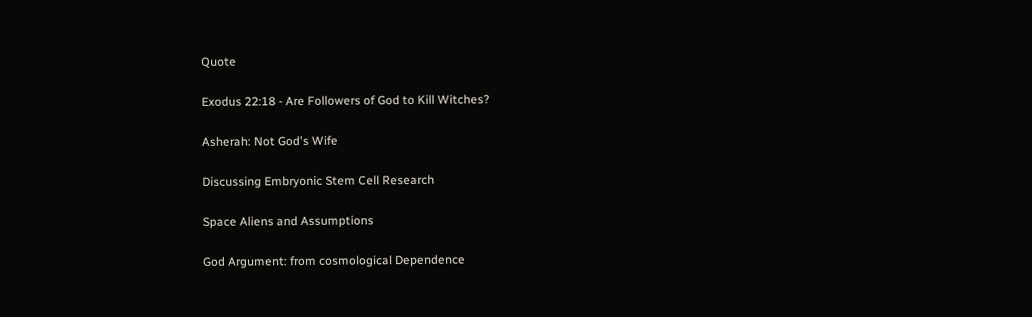Quote

Exodus 22:18 - Are Followers of God to Kill Witches?

Asherah: Not God's Wife

Discussing Embryonic Stem Cell Research

Space Aliens and Assumptions

God Argument: from cosmological Dependence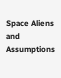Space Aliens and Assumptions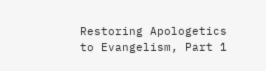Restoring Apologetics to Evangelism, Part 1